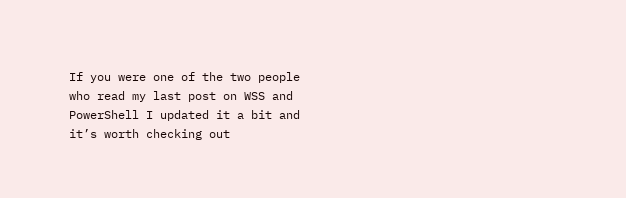If you were one of the two people who read my last post on WSS and PowerShell I updated it a bit and it’s worth checking out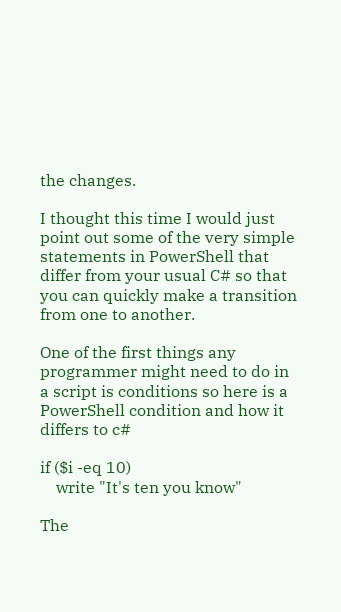the changes.

I thought this time I would just point out some of the very simple statements in PowerShell that differ from your usual C# so that you can quickly make a transition from one to another.

One of the first things any programmer might need to do in a script is conditions so here is a PowerShell condition and how it differs to c#

if ($i -eq 10)
    write "It's ten you know"

The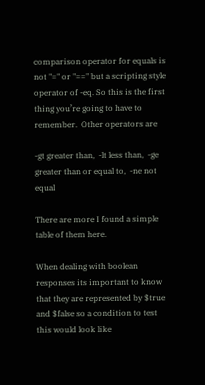comparison operator for equals is not "=" or "==" but a scripting style operator of -eq. So this is the first thing you’re going to have to remember.  Other operators are

-gt greater than,  -lt less than,  -ge greater than or equal to,  -ne not equal

There are more I found a simple table of them here.

When dealing with boolean responses its important to know that they are represented by $true and $false so a condition to test this would look like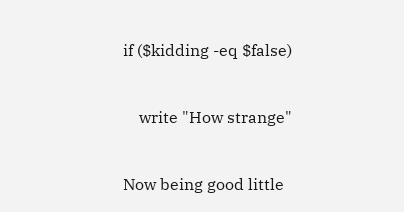if ($kidding -eq $false)


    write "How strange"


Now being good little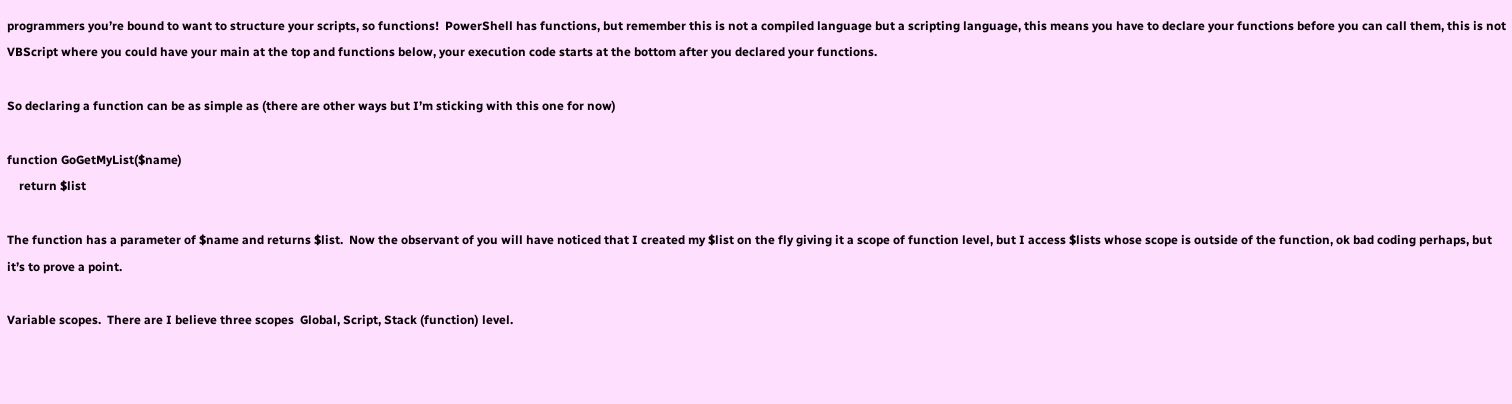programmers you’re bound to want to structure your scripts, so functions!  PowerShell has functions, but remember this is not a compiled language but a scripting language, this means you have to declare your functions before you can call them, this is not VBScript where you could have your main at the top and functions below, your execution code starts at the bottom after you declared your functions.

So declaring a function can be as simple as (there are other ways but I’m sticking with this one for now)

function GoGetMyList($name)
    return $list

The function has a parameter of $name and returns $list.  Now the observant of you will have noticed that I created my $list on the fly giving it a scope of function level, but I access $lists whose scope is outside of the function, ok bad coding perhaps, but it’s to prove a point.

Variable scopes.  There are I believe three scopes  Global, Script, Stack (function) level.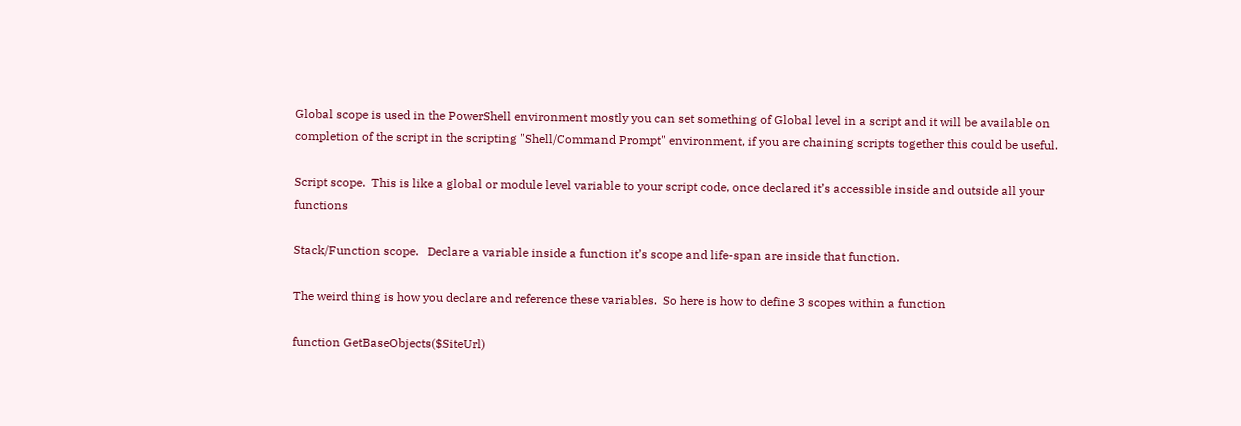Global scope is used in the PowerShell environment mostly you can set something of Global level in a script and it will be available on completion of the script in the scripting "Shell/Command Prompt" environment, if you are chaining scripts together this could be useful.

Script scope.  This is like a global or module level variable to your script code, once declared it’s accessible inside and outside all your functions

Stack/Function scope.   Declare a variable inside a function it’s scope and life-span are inside that function.

The weird thing is how you declare and reference these variables.  So here is how to define 3 scopes within a function

function GetBaseObjects($SiteUrl)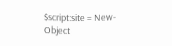$script:site = New-Object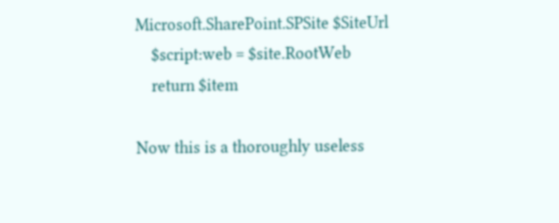Microsoft.SharePoint.SPSite $SiteUrl
    $script:web = $site.RootWeb
    return $item

Now this is a thoroughly useless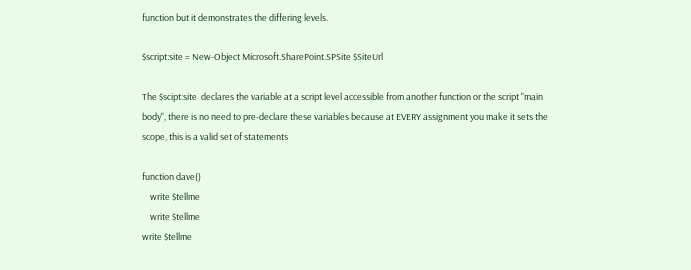function but it demonstrates the differing levels.

$script:site = New-Object Microsoft.SharePoint.SPSite $SiteUrl

The $scipt:site  declares the variable at a script level accessible from another function or the script "main body", there is no need to pre-declare these variables because at EVERY assignment you make it sets the scope, this is a valid set of statements

function dave()
    write $tellme
    write $tellme
write $tellme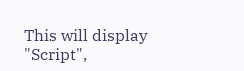This will display "Script",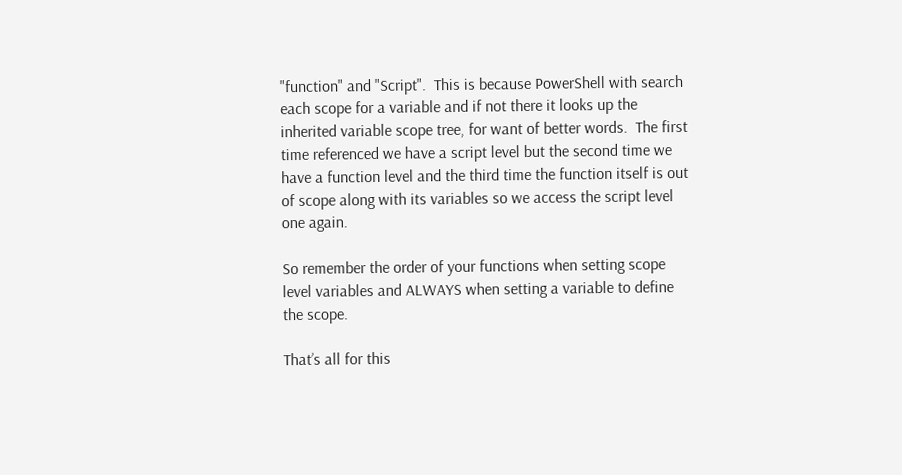"function" and "Script".  This is because PowerShell with search each scope for a variable and if not there it looks up the inherited variable scope tree, for want of better words.  The first time referenced we have a script level but the second time we have a function level and the third time the function itself is out of scope along with its variables so we access the script level one again.

So remember the order of your functions when setting scope level variables and ALWAYS when setting a variable to define the scope.

That’s all for this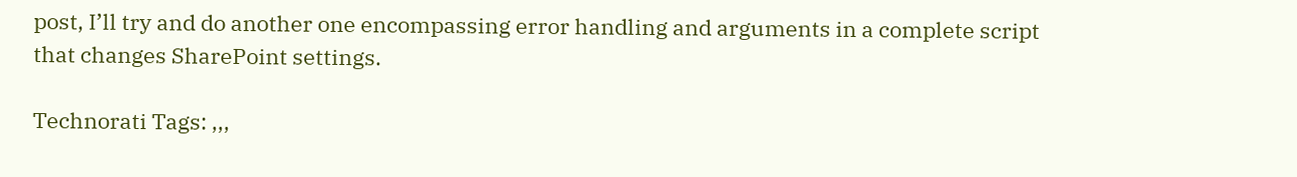post, I’ll try and do another one encompassing error handling and arguments in a complete script that changes SharePoint settings.

Technorati Tags: ,,,